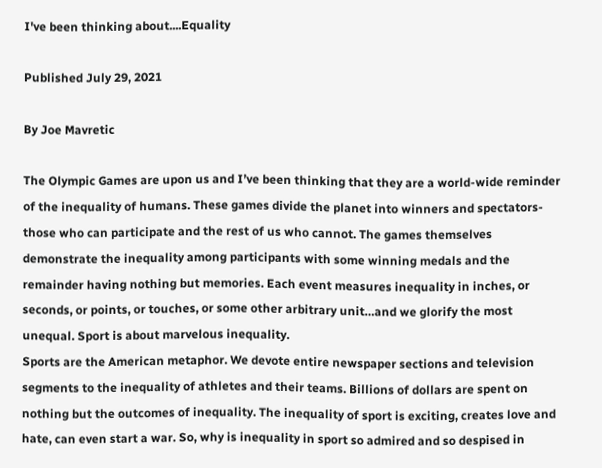I've been thinking about....Equality

Published July 29, 2021

By Joe Mavretic

The Olympic Games are upon us and I’ve been thinking that they are a world-wide reminder of the inequality of humans. These games divide the planet into winners and spectators-those who can participate and the rest of us who cannot. The games themselves demonstrate the inequality among participants with some winning medals and the remainder having nothing but memories. Each event measures inequality in inches, or seconds, or points, or touches, or some other arbitrary unit…and we glorify the most unequal. Sport is about marvelous inequality.
Sports are the American metaphor. We devote entire newspaper sections and television segments to the inequality of athletes and their teams. Billions of dollars are spent on nothing but the outcomes of inequality. The inequality of sport is exciting, creates love and hate, can even start a war. So, why is inequality in sport so admired and so despised in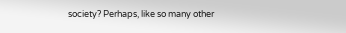society? Perhaps, like so many other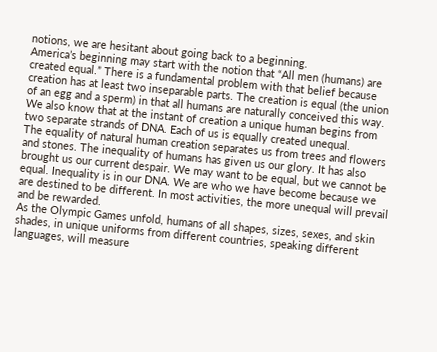notions, we are hesitant about going back to a beginning.
America’s beginning may start with the notion that “All men (humans) are created equal.” There is a fundamental problem with that belief because creation has at least two inseparable parts. The creation is equal (the union of an egg and a sperm) in that all humans are naturally conceived this way. We also know that at the instant of creation a unique human begins from two separate strands of DNA. Each of us is equally created unequal.
The equality of natural human creation separates us from trees and flowers and stones. The inequality of humans has given us our glory. It has also brought us our current despair. We may want to be equal, but we cannot be equal. Inequality is in our DNA. We are who we have become because we are destined to be different. In most activities, the more unequal will prevail and be rewarded.
As the Olympic Games unfold, humans of all shapes, sizes, sexes, and skin shades, in unique uniforms from different countries, speaking different languages, will measure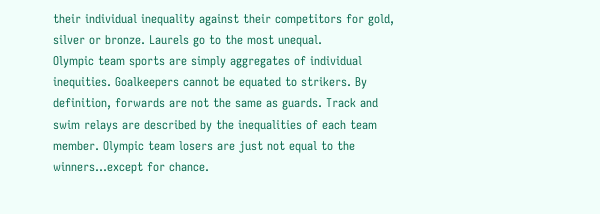their individual inequality against their competitors for gold, silver or bronze. Laurels go to the most unequal.
Olympic team sports are simply aggregates of individual inequities. Goalkeepers cannot be equated to strikers. By definition, forwards are not the same as guards. Track and swim relays are described by the inequalities of each team member. Olympic team losers are just not equal to the winners…except for chance.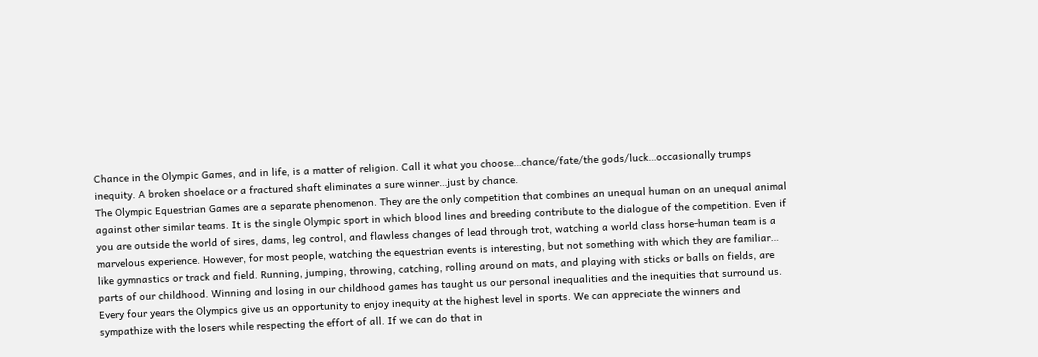Chance in the Olympic Games, and in life, is a matter of religion. Call it what you choose…chance/fate/the gods/luck…occasionally trumps inequity. A broken shoelace or a fractured shaft eliminates a sure winner…just by chance.
The Olympic Equestrian Games are a separate phenomenon. They are the only competition that combines an unequal human on an unequal animal against other similar teams. It is the single Olympic sport in which blood lines and breeding contribute to the dialogue of the competition. Even if you are outside the world of sires, dams, leg control, and flawless changes of lead through trot, watching a world class horse-human team is a marvelous experience. However, for most people, watching the equestrian events is interesting, but not something with which they are familiar… like gymnastics or track and field. Running, jumping, throwing, catching, rolling around on mats, and playing with sticks or balls on fields, are parts of our childhood. Winning and losing in our childhood games has taught us our personal inequalities and the inequities that surround us.
Every four years the Olympics give us an opportunity to enjoy inequity at the highest level in sports. We can appreciate the winners and sympathize with the losers while respecting the effort of all. If we can do that in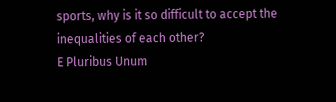sports, why is it so difficult to accept the inequalities of each other?
E Pluribus Unum